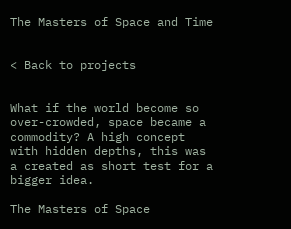The Masters of Space and Time


< Back to projects


What if the world become so over-crowded, space became a commodity? A high concept with hidden depths, this was a created as short test for a bigger idea.

The Masters of Space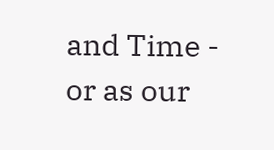and Time - or as our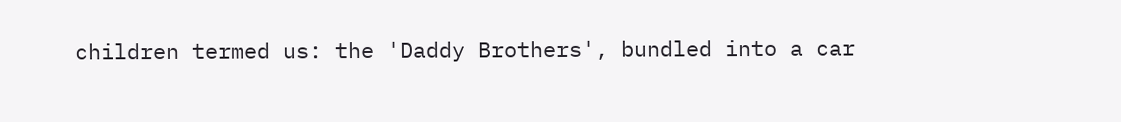children termed us: the 'Daddy Brothers', bundled into a car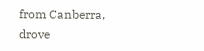from Canberra, drove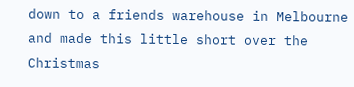down to a friends warehouse in Melbourne and made this little short over the Christmas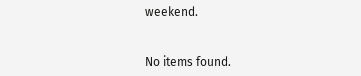weekend.


No items found.